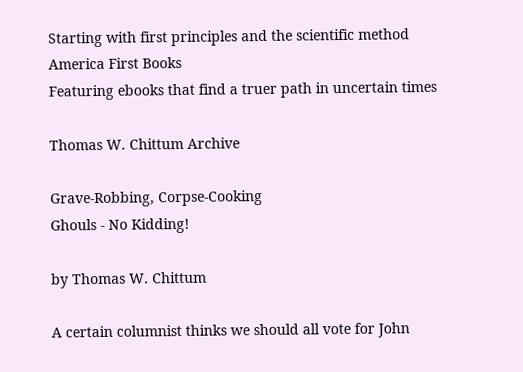Starting with first principles and the scientific method
America First Books
Featuring ebooks that find a truer path in uncertain times

Thomas W. Chittum Archive

Grave-Robbing, Corpse-Cooking
Ghouls - No Kidding!

by Thomas W. Chittum

A certain columnist thinks we should all vote for John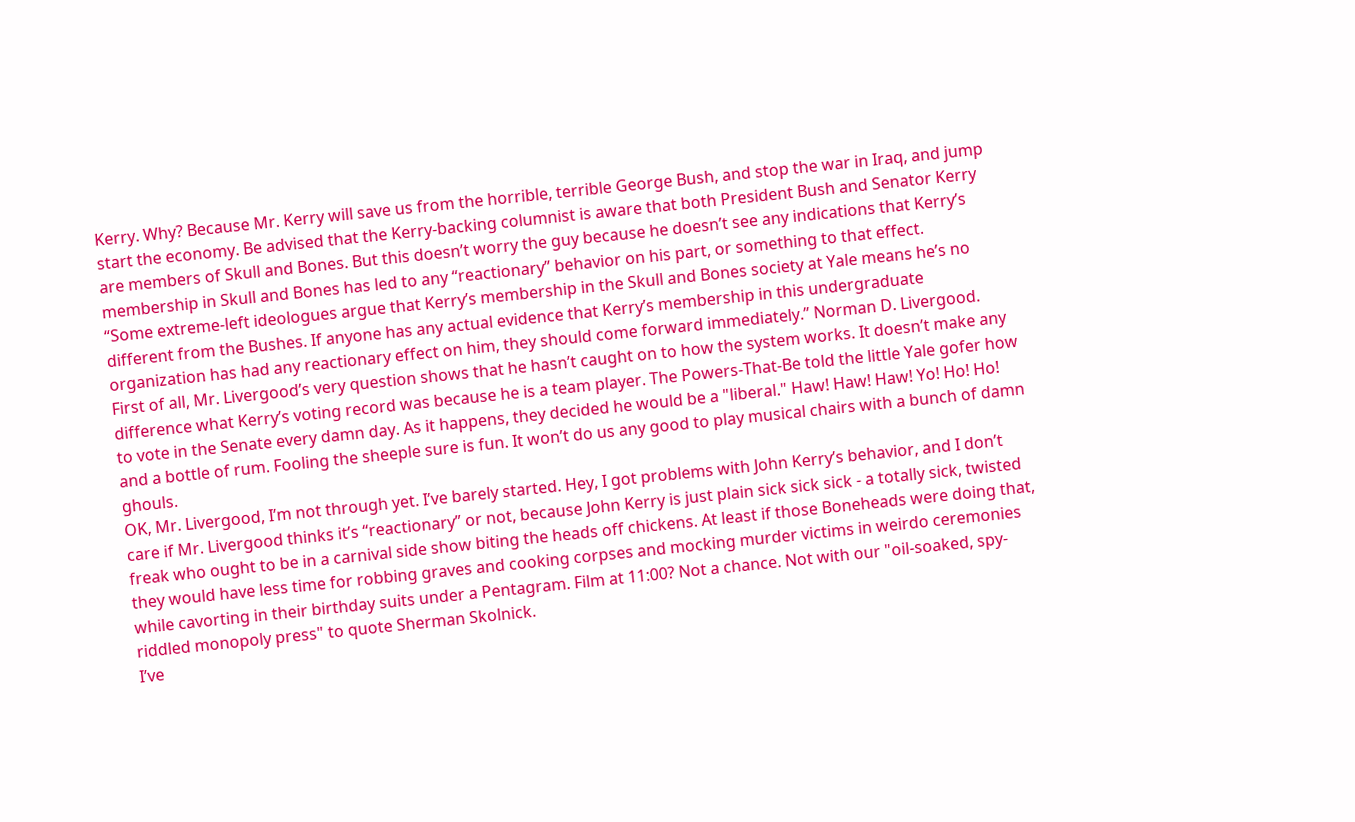Kerry. Why? Because Mr. Kerry will save us from the horrible, terrible George Bush, and stop the war in Iraq, and jump start the economy. Be advised that the Kerry-backing columnist is aware that both President Bush and Senator Kerry are members of Skull and Bones. But this doesn’t worry the guy because he doesn’t see any indications that Kerry’s membership in Skull and Bones has led to any “reactionary” behavior on his part, or something to that effect.
“Some extreme-left ideologues argue that Kerry’s membership in the Skull and Bones society at Yale means he’s no different from the Bushes. If anyone has any actual evidence that Kerry’s membership in this undergraduate organization has had any reactionary effect on him, they should come forward immediately.” Norman D. Livergood.
First of all, Mr. Livergood’s very question shows that he hasn’t caught on to how the system works. It doesn’t make any difference what Kerry’s voting record was because he is a team player. The Powers-That-Be told the little Yale gofer how to vote in the Senate every damn day. As it happens, they decided he would be a "liberal." Haw! Haw! Haw! Yo! Ho! Ho! and a bottle of rum. Fooling the sheeple sure is fun. It won’t do us any good to play musical chairs with a bunch of damn ghouls.
OK, Mr. Livergood, I’m not through yet. I’ve barely started. Hey, I got problems with John Kerry’s behavior, and I don’t care if Mr. Livergood thinks it’s “reactionary” or not, because John Kerry is just plain sick sick sick - a totally sick, twisted freak who ought to be in a carnival side show biting the heads off chickens. At least if those Boneheads were doing that, they would have less time for robbing graves and cooking corpses and mocking murder victims in weirdo ceremonies while cavorting in their birthday suits under a Pentagram. Film at 11:00? Not a chance. Not with our "oil-soaked, spy-riddled monopoly press" to quote Sherman Skolnick.
I’ve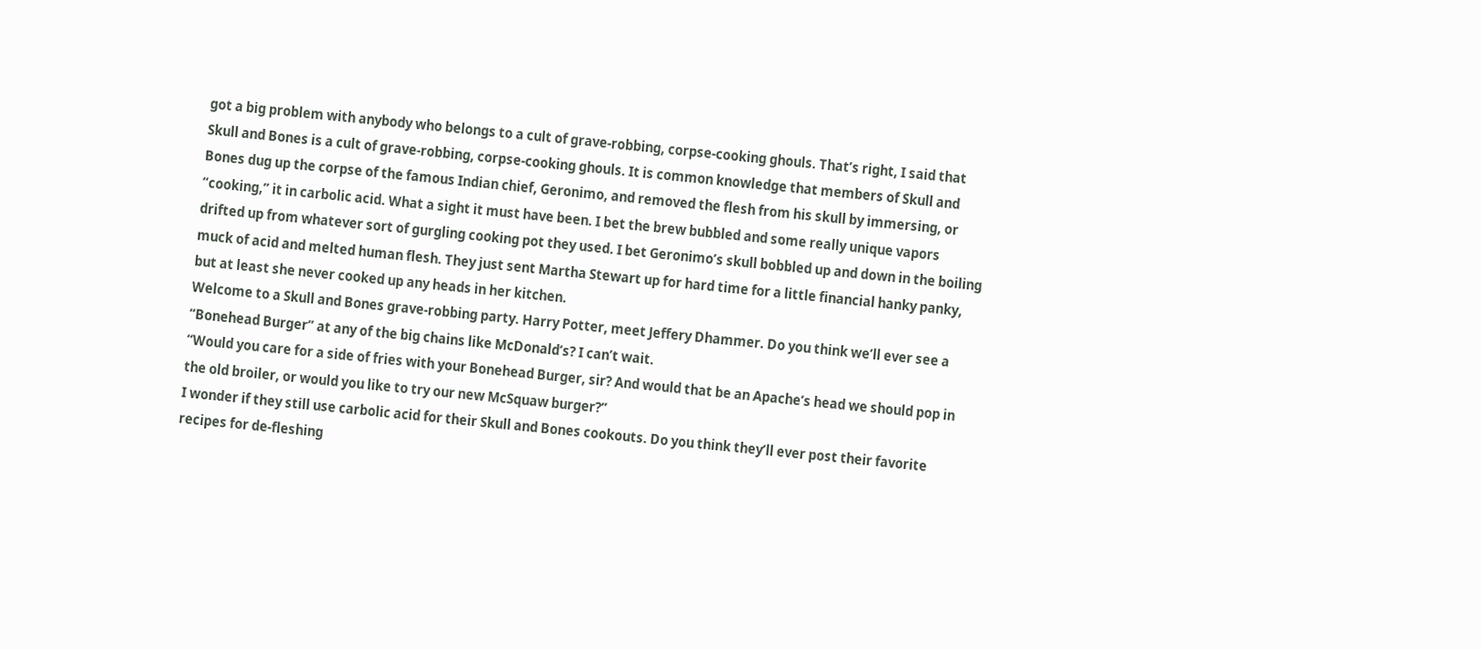got a big problem with anybody who belongs to a cult of grave-robbing, corpse-cooking ghouls. That’s right, I said that Skull and Bones is a cult of grave-robbing, corpse-cooking ghouls. It is common knowledge that members of Skull and Bones dug up the corpse of the famous Indian chief, Geronimo, and removed the flesh from his skull by immersing, or “cooking,” it in carbolic acid. What a sight it must have been. I bet the brew bubbled and some really unique vapors drifted up from whatever sort of gurgling cooking pot they used. I bet Geronimo’s skull bobbled up and down in the boiling muck of acid and melted human flesh. They just sent Martha Stewart up for hard time for a little financial hanky panky, but at least she never cooked up any heads in her kitchen.
Welcome to a Skull and Bones grave-robbing party. Harry Potter, meet Jeffery Dhammer. Do you think we’ll ever see a “Bonehead Burger” at any of the big chains like McDonald’s? I can’t wait.
“Would you care for a side of fries with your Bonehead Burger, sir? And would that be an Apache’s head we should pop in the old broiler, or would you like to try our new McSquaw burger?”
I wonder if they still use carbolic acid for their Skull and Bones cookouts. Do you think they’ll ever post their favorite recipes for de-fleshing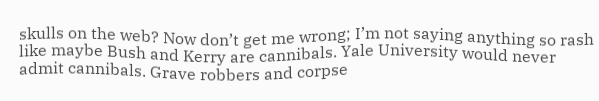skulls on the web? Now don’t get me wrong; I’m not saying anything so rash like maybe Bush and Kerry are cannibals. Yale University would never admit cannibals. Grave robbers and corpse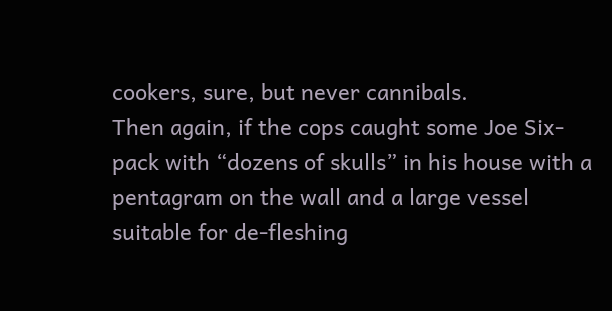cookers, sure, but never cannibals.
Then again, if the cops caught some Joe Six-pack with “dozens of skulls” in his house with a pentagram on the wall and a large vessel suitable for de-fleshing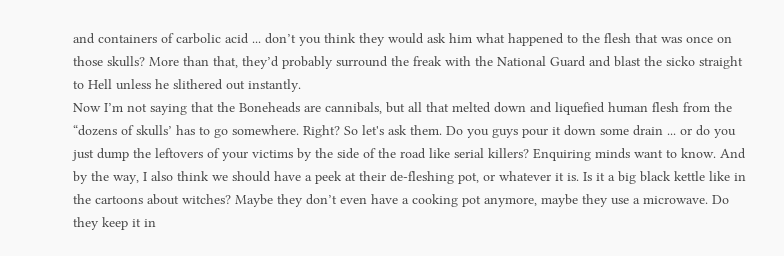and containers of carbolic acid ... don’t you think they would ask him what happened to the flesh that was once on those skulls? More than that, they’d probably surround the freak with the National Guard and blast the sicko straight to Hell unless he slithered out instantly.
Now I’m not saying that the Boneheads are cannibals, but all that melted down and liquefied human flesh from the “dozens of skulls’ has to go somewhere. Right? So let's ask them. Do you guys pour it down some drain ... or do you just dump the leftovers of your victims by the side of the road like serial killers? Enquiring minds want to know. And by the way, I also think we should have a peek at their de-fleshing pot, or whatever it is. Is it a big black kettle like in the cartoons about witches? Maybe they don’t even have a cooking pot anymore, maybe they use a microwave. Do they keep it in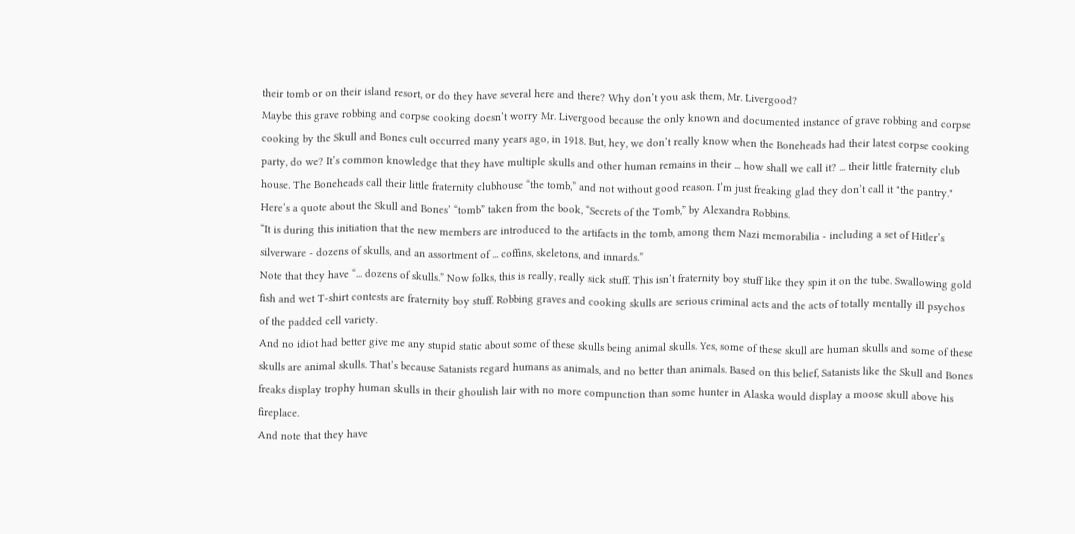their tomb or on their island resort, or do they have several here and there? Why don’t you ask them, Mr. Livergood?
Maybe this grave robbing and corpse cooking doesn’t worry Mr. Livergood because the only known and documented instance of grave robbing and corpse cooking by the Skull and Bones cult occurred many years ago, in 1918. But, hey, we don’t really know when the Boneheads had their latest corpse cooking party, do we? It’s common knowledge that they have multiple skulls and other human remains in their ... how shall we call it? ... their little fraternity club house. The Boneheads call their little fraternity clubhouse “the tomb,” and not without good reason. I’m just freaking glad they don’t call it "the pantry." Here’s a quote about the Skull and Bones’ “tomb” taken from the book, “Secrets of the Tomb,” by Alexandra Robbins.
“It is during this initiation that the new members are introduced to the artifacts in the tomb, among them Nazi memorabilia - including a set of Hitler’s silverware - dozens of skulls, and an assortment of ... coffins, skeletons, and innards.”
Note that they have “... dozens of skulls.” Now folks, this is really, really sick stuff. This isn’t fraternity boy stuff like they spin it on the tube. Swallowing gold fish and wet T-shirt contests are fraternity boy stuff. Robbing graves and cooking skulls are serious criminal acts and the acts of totally mentally ill psychos of the padded cell variety.
And no idiot had better give me any stupid static about some of these skulls being animal skulls. Yes, some of these skull are human skulls and some of these skulls are animal skulls. That’s because Satanists regard humans as animals, and no better than animals. Based on this belief, Satanists like the Skull and Bones freaks display trophy human skulls in their ghoulish lair with no more compunction than some hunter in Alaska would display a moose skull above his fireplace.
And note that they have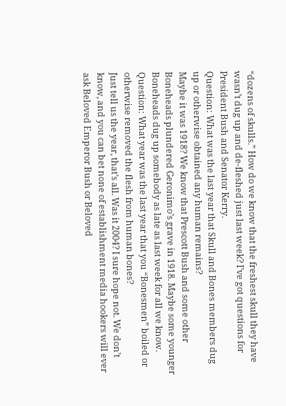“dozens of skulls.” How do we know that the freshest skull they have wasn’t dug up and de-fleshed just last week? I’ve got questions for President Bush and Senator Kerry.
Question: What was the last year that Skull and Bones members dug up or otherwise obtained any human remains?
Maybe it was 1918? We know that Prescott Bush and some other Boneheads plundered Geronimo’s grave in 1918. Maybe some younger Boneheads dug up somebody as late as last week for all we know.
Question: What year was the last year that you “Bonesmen” boiled or otherwise removed the flesh from human bones?
Just tell us the year, that’s all. Was it 2004? I sure hope not. We don’t know, and you can bet none of establishment media hookers will ever ask Beloved Emperor Bush or Beloved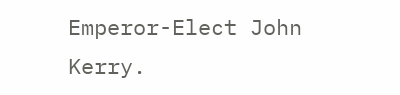Emperor-Elect John Kerry.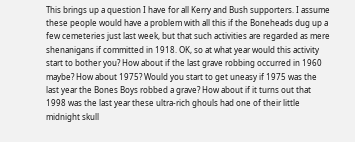This brings up a question I have for all Kerry and Bush supporters. I assume these people would have a problem with all this if the Boneheads dug up a few cemeteries just last week, but that such activities are regarded as mere shenanigans if committed in 1918. OK, so at what year would this activity start to bother you? How about if the last grave robbing occurred in 1960 maybe? How about 1975? Would you start to get uneasy if 1975 was the last year the Bones Boys robbed a grave? How about if it turns out that 1998 was the last year these ultra-rich ghouls had one of their little midnight skull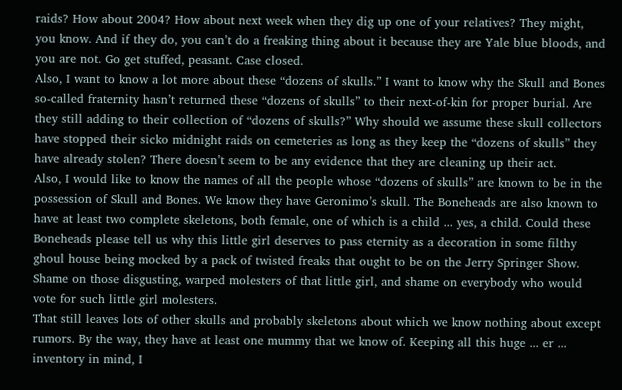raids? How about 2004? How about next week when they dig up one of your relatives? They might, you know. And if they do, you can’t do a freaking thing about it because they are Yale blue bloods, and you are not. Go get stuffed, peasant. Case closed.
Also, I want to know a lot more about these “dozens of skulls.” I want to know why the Skull and Bones so-called fraternity hasn’t returned these “dozens of skulls” to their next-of-kin for proper burial. Are they still adding to their collection of “dozens of skulls?” Why should we assume these skull collectors have stopped their sicko midnight raids on cemeteries as long as they keep the “dozens of skulls” they have already stolen? There doesn’t seem to be any evidence that they are cleaning up their act.
Also, I would like to know the names of all the people whose “dozens of skulls” are known to be in the possession of Skull and Bones. We know they have Geronimo’s skull. The Boneheads are also known to have at least two complete skeletons, both female, one of which is a child ... yes, a child. Could these Boneheads please tell us why this little girl deserves to pass eternity as a decoration in some filthy ghoul house being mocked by a pack of twisted freaks that ought to be on the Jerry Springer Show. Shame on those disgusting, warped molesters of that little girl, and shame on everybody who would vote for such little girl molesters.
That still leaves lots of other skulls and probably skeletons about which we know nothing about except rumors. By the way, they have at least one mummy that we know of. Keeping all this huge ... er ... inventory in mind, I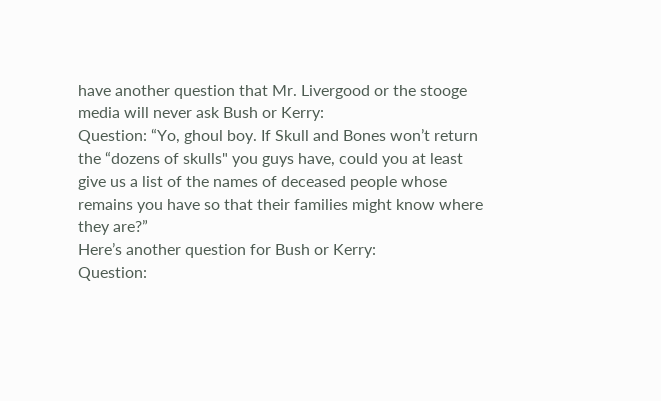have another question that Mr. Livergood or the stooge media will never ask Bush or Kerry:
Question: “Yo, ghoul boy. If Skull and Bones won’t return the “dozens of skulls" you guys have, could you at least give us a list of the names of deceased people whose remains you have so that their families might know where they are?”
Here’s another question for Bush or Kerry:
Question: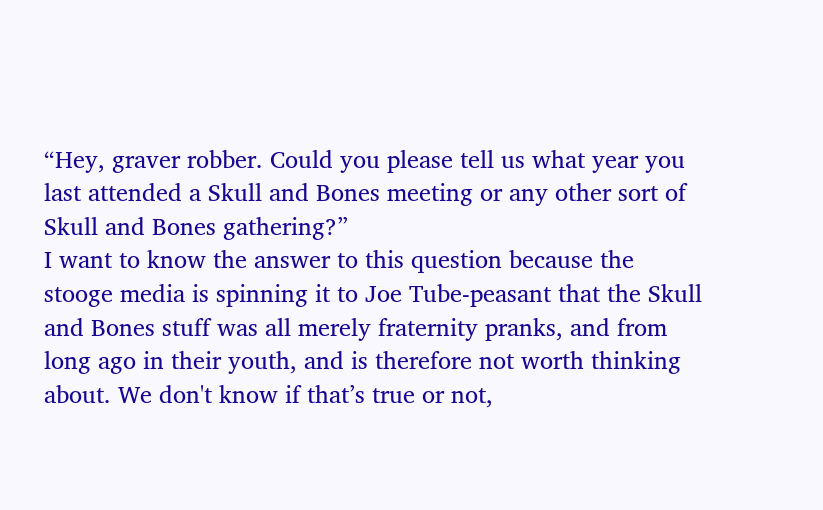“Hey, graver robber. Could you please tell us what year you last attended a Skull and Bones meeting or any other sort of Skull and Bones gathering?”
I want to know the answer to this question because the stooge media is spinning it to Joe Tube-peasant that the Skull and Bones stuff was all merely fraternity pranks, and from long ago in their youth, and is therefore not worth thinking about. We don't know if that’s true or not,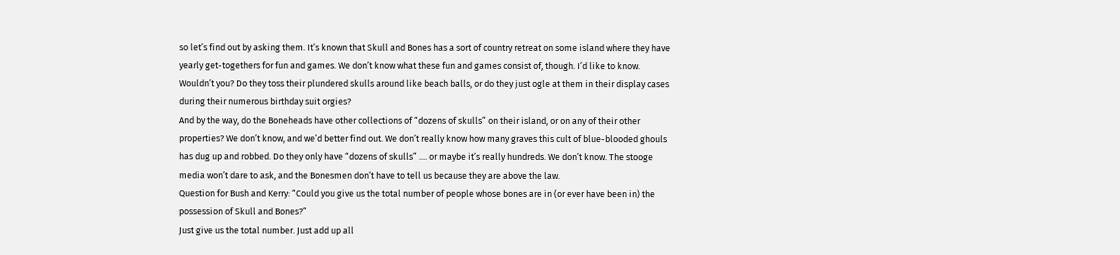so let’s find out by asking them. It’s known that Skull and Bones has a sort of country retreat on some island where they have yearly get-togethers for fun and games. We don’t know what these fun and games consist of, though. I’d like to know. Wouldn’t you? Do they toss their plundered skulls around like beach balls, or do they just ogle at them in their display cases during their numerous birthday suit orgies?
And by the way, do the Boneheads have other collections of “dozens of skulls” on their island, or on any of their other properties? We don’t know, and we’d better find out. We don’t really know how many graves this cult of blue-blooded ghouls has dug up and robbed. Do they only have “dozens of skulls” .... or maybe it’s really hundreds. We don’t know. The stooge media won’t dare to ask, and the Bonesmen don’t have to tell us because they are above the law.
Question for Bush and Kerry: “Could you give us the total number of people whose bones are in (or ever have been in) the possession of Skull and Bones?”
Just give us the total number. Just add up all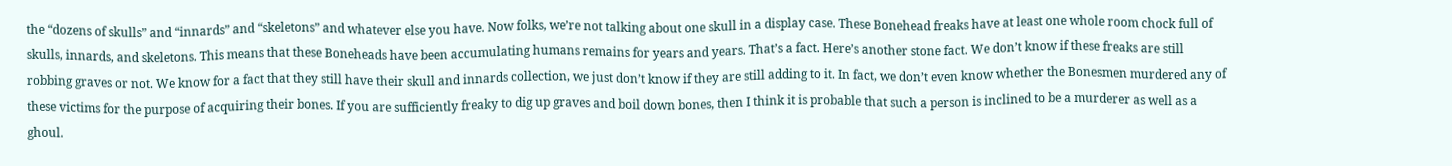the “dozens of skulls” and “innards” and “skeletons” and whatever else you have. Now folks, we’re not talking about one skull in a display case. These Bonehead freaks have at least one whole room chock full of skulls, innards, and skeletons. This means that these Boneheads have been accumulating humans remains for years and years. That’s a fact. Here’s another stone fact. We don’t know if these freaks are still robbing graves or not. We know for a fact that they still have their skull and innards collection, we just don’t know if they are still adding to it. In fact, we don’t even know whether the Bonesmen murdered any of these victims for the purpose of acquiring their bones. If you are sufficiently freaky to dig up graves and boil down bones, then I think it is probable that such a person is inclined to be a murderer as well as a ghoul.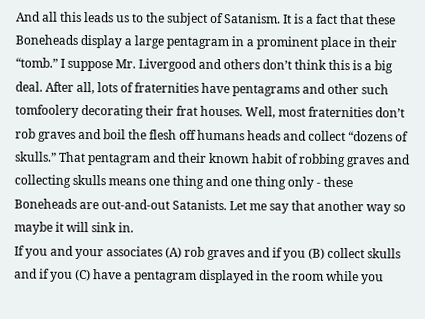And all this leads us to the subject of Satanism. It is a fact that these Boneheads display a large pentagram in a prominent place in their “tomb.” I suppose Mr. Livergood and others don’t think this is a big deal. After all, lots of fraternities have pentagrams and other such tomfoolery decorating their frat houses. Well, most fraternities don’t rob graves and boil the flesh off humans heads and collect “dozens of skulls.” That pentagram and their known habit of robbing graves and collecting skulls means one thing and one thing only - these Boneheads are out-and-out Satanists. Let me say that another way so maybe it will sink in.
If you and your associates (A) rob graves and if you (B) collect skulls and if you (C) have a pentagram displayed in the room while you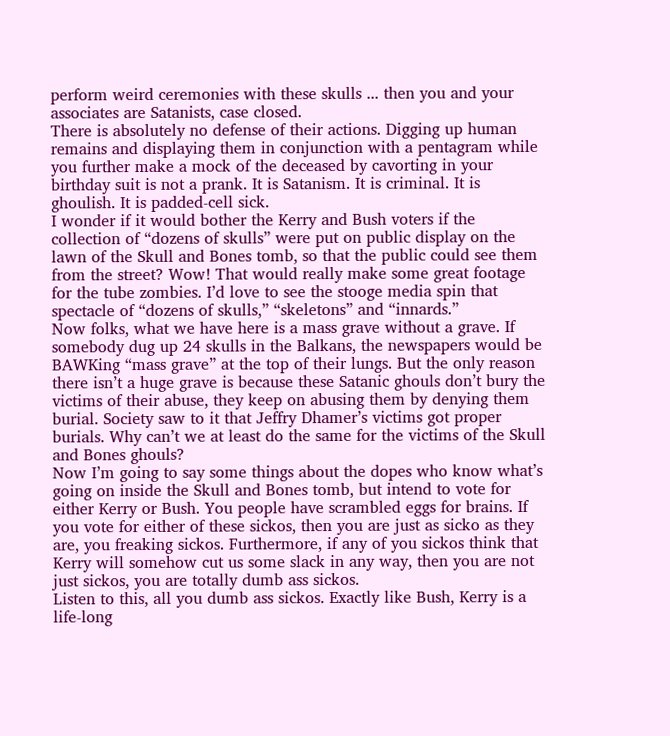perform weird ceremonies with these skulls ... then you and your associates are Satanists, case closed.
There is absolutely no defense of their actions. Digging up human remains and displaying them in conjunction with a pentagram while you further make a mock of the deceased by cavorting in your birthday suit is not a prank. It is Satanism. It is criminal. It is ghoulish. It is padded-cell sick.
I wonder if it would bother the Kerry and Bush voters if the collection of “dozens of skulls” were put on public display on the lawn of the Skull and Bones tomb, so that the public could see them from the street? Wow! That would really make some great footage for the tube zombies. I’d love to see the stooge media spin that spectacle of “dozens of skulls,” “skeletons” and “innards.”
Now folks, what we have here is a mass grave without a grave. If somebody dug up 24 skulls in the Balkans, the newspapers would be BAWKing “mass grave” at the top of their lungs. But the only reason there isn’t a huge grave is because these Satanic ghouls don’t bury the victims of their abuse, they keep on abusing them by denying them burial. Society saw to it that Jeffry Dhamer’s victims got proper burials. Why can’t we at least do the same for the victims of the Skull and Bones ghouls?
Now I’m going to say some things about the dopes who know what’s going on inside the Skull and Bones tomb, but intend to vote for either Kerry or Bush. You people have scrambled eggs for brains. If you vote for either of these sickos, then you are just as sicko as they are, you freaking sickos. Furthermore, if any of you sickos think that Kerry will somehow cut us some slack in any way, then you are not just sickos, you are totally dumb ass sickos.
Listen to this, all you dumb ass sickos. Exactly like Bush, Kerry is a life-long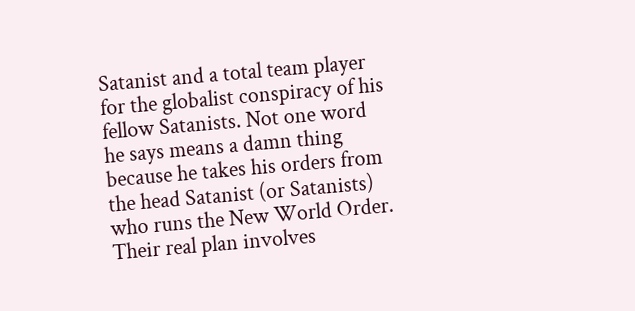Satanist and a total team player for the globalist conspiracy of his fellow Satanists. Not one word he says means a damn thing because he takes his orders from the head Satanist (or Satanists) who runs the New World Order. Their real plan involves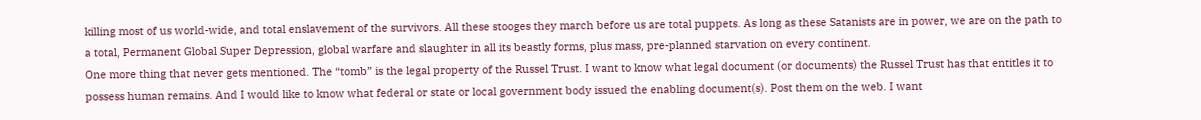killing most of us world-wide, and total enslavement of the survivors. All these stooges they march before us are total puppets. As long as these Satanists are in power, we are on the path to a total, Permanent Global Super Depression, global warfare and slaughter in all its beastly forms, plus mass, pre-planned starvation on every continent.
One more thing that never gets mentioned. The “tomb” is the legal property of the Russel Trust. I want to know what legal document (or documents) the Russel Trust has that entitles it to possess human remains. And I would like to know what federal or state or local government body issued the enabling document(s). Post them on the web. I want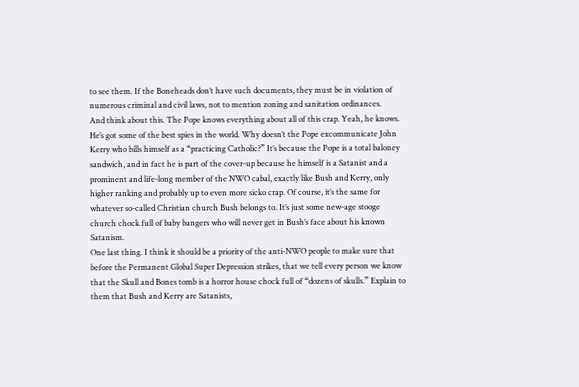to see them. If the Boneheads don’t have such documents, they must be in violation of numerous criminal and civil laws, not to mention zoning and sanitation ordinances.
And think about this. The Pope knows everything about all of this crap. Yeah, he knows. He’s got some of the best spies in the world. Why doesn’t the Pope excommunicate John Kerry who bills himself as a “practicing Catholic?” It’s because the Pope is a total baloney sandwich, and in fact he is part of the cover-up because he himself is a Satanist and a prominent and life-long member of the NWO cabal, exactly like Bush and Kerry, only higher ranking and probably up to even more sicko crap. Of course, it’s the same for whatever so-called Christian church Bush belongs to. It’s just some new-age stooge church chock full of baby bangers who will never get in Bush’s face about his known Satanism.
One last thing. I think it should be a priority of the anti-NWO people to make sure that before the Permanent Global Super Depression strikes, that we tell every person we know that the Skull and Bones tomb is a horror house chock full of “dozens of skulls.” Explain to them that Bush and Kerry are Satanists,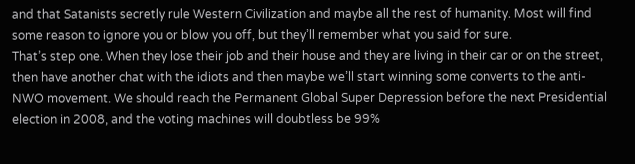and that Satanists secretly rule Western Civilization and maybe all the rest of humanity. Most will find some reason to ignore you or blow you off, but they’ll remember what you said for sure.
That’s step one. When they lose their job and their house and they are living in their car or on the street, then have another chat with the idiots and then maybe we’ll start winning some converts to the anti-NWO movement. We should reach the Permanent Global Super Depression before the next Presidential election in 2008, and the voting machines will doubtless be 99%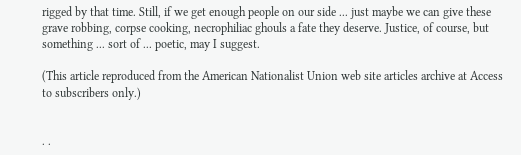rigged by that time. Still, if we get enough people on our side ... just maybe we can give these grave robbing, corpse cooking, necrophiliac ghouls a fate they deserve. Justice, of course, but something ... sort of ... poetic, may I suggest.

(This article reproduced from the American Nationalist Union web site articles archive at Access to subscribers only.)


. .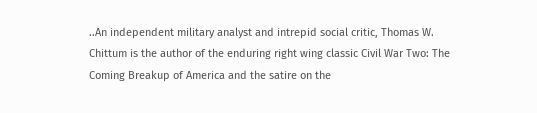..An independent military analyst and intrepid social critic, Thomas W. Chittum is the author of the enduring right wing classic Civil War Two: The Coming Breakup of America and the satire on the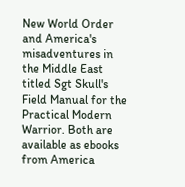New World Order and America's misadventures in the Middle East titled Sgt Skull's Field Manual for the Practical Modern Warrior. Both are available as ebooks from America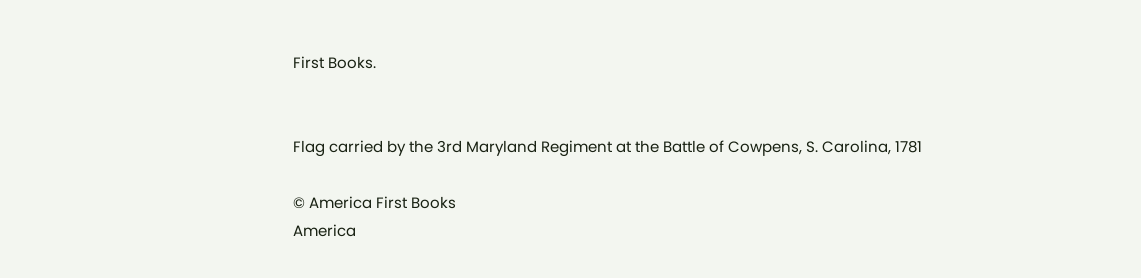First Books.


Flag carried by the 3rd Maryland Regiment at the Battle of Cowpens, S. Carolina, 1781

© America First Books
America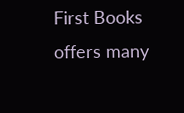First Books offers many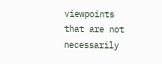viewpoints that are not necessarily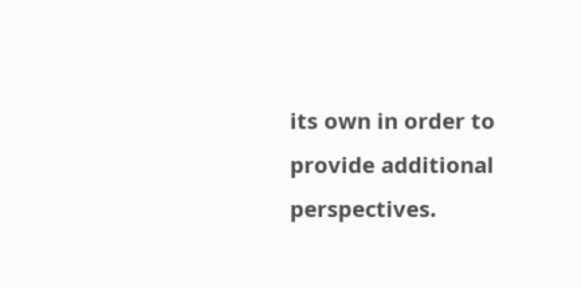its own in order to provide additional perspectives.